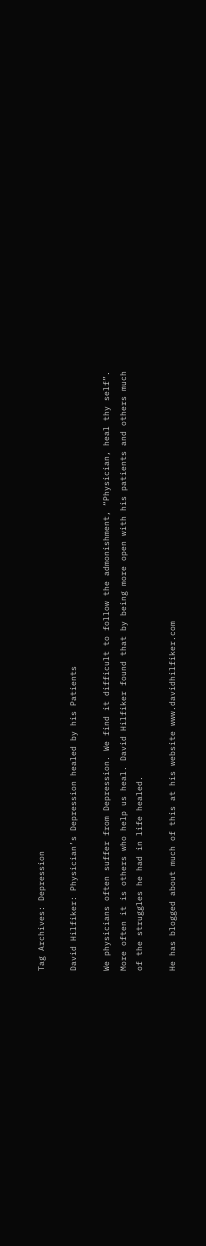Tag Archives: Depression

David Hilfiker: Physician’s Depression healed by his Patients

We physicians often suffer from Depression. We find it difficult to follow the admonishment, “Physician, heal thy self”. More often it is others who help us heal. David Hilfiker found that by being more open with his patients and others much of the struggles he had in life healed.

He has blogged about much of this at his website www.davidhilfiker.com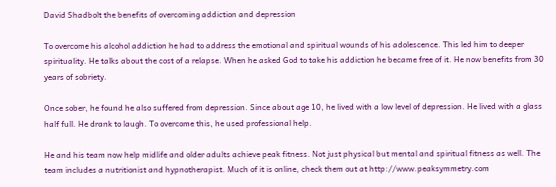David Shadbolt the benefits of overcoming addiction and depression

To overcome his alcohol addiction he had to address the emotional and spiritual wounds of his adolescence. This led him to deeper spirituality. He talks about the cost of a relapse. When he asked God to take his addiction he became free of it. He now benefits from 30 years of sobriety.

Once sober, he found he also suffered from depression. Since about age 10, he lived with a low level of depression. He lived with a glass half full. He drank to laugh. To overcome this, he used professional help.

He and his team now help midlife and older adults achieve peak fitness. Not just physical but mental and spiritual fitness as well. The team includes a nutritionist and hypnotherapist. Much of it is online, check them out at http://www.peaksymmetry.com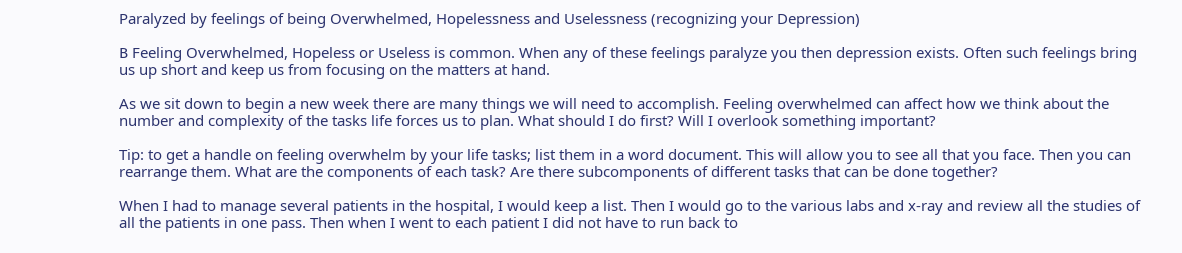Paralyzed by feelings of being Overwhelmed, Hopelessness and Uselessness (recognizing your Depression)

В Feeling Overwhelmed, Hopeless or Useless is common. When any of these feelings paralyze you then depression exists. Often such feelings bring us up short and keep us from focusing on the matters at hand.

As we sit down to begin a new week there are many things we will need to accomplish. Feeling overwhelmed can affect how we think about the number and complexity of the tasks life forces us to plan. What should I do first? Will I overlook something important?

Tip: to get a handle on feeling overwhelm by your life tasks; list them in a word document. This will allow you to see all that you face. Then you can rearrange them. What are the components of each task? Are there subcomponents of different tasks that can be done together?

When I had to manage several patients in the hospital, I would keep a list. Then I would go to the various labs and x-ray and review all the studies of all the patients in one pass. Then when I went to each patient I did not have to run back to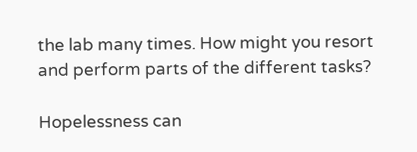the lab many times. How might you resort and perform parts of the different tasks?

Hopelessness can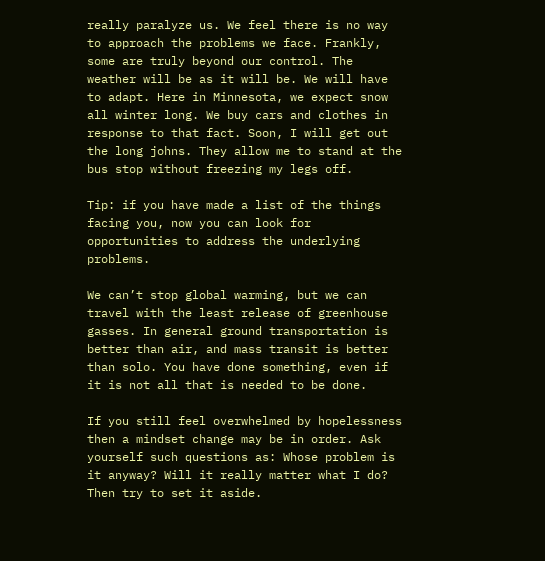really paralyze us. We feel there is no way to approach the problems we face. Frankly, some are truly beyond our control. The weather will be as it will be. We will have to adapt. Here in Minnesota, we expect snow all winter long. We buy cars and clothes in response to that fact. Soon, I will get out the long johns. They allow me to stand at the bus stop without freezing my legs off.

Tip: if you have made a list of the things facing you, now you can look for opportunities to address the underlying problems.

We can’t stop global warming, but we can travel with the least release of greenhouse gasses. In general ground transportation is better than air, and mass transit is better than solo. You have done something, even if it is not all that is needed to be done.

If you still feel overwhelmed by hopelessness then a mindset change may be in order. Ask yourself such questions as: Whose problem is it anyway? Will it really matter what I do? Then try to set it aside.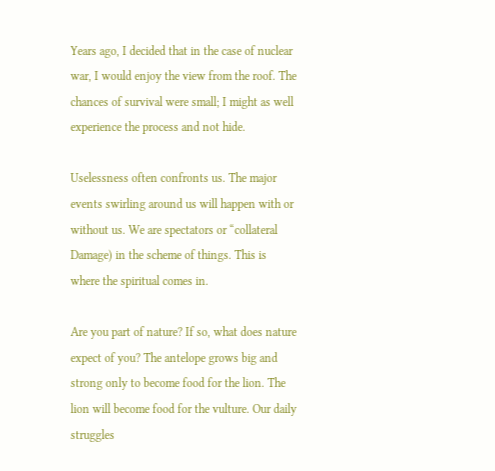Years ago, I decided that in the case of nuclear war, I would enjoy the view from the roof. The chances of survival were small; I might as well experience the process and not hide.

Uselessness often confronts us. The major events swirling around us will happen with or without us. We are spectators or “collateral Damage) in the scheme of things. This is where the spiritual comes in.

Are you part of nature? If so, what does nature expect of you? The antelope grows big and strong only to become food for the lion. The lion will become food for the vulture. Our daily struggles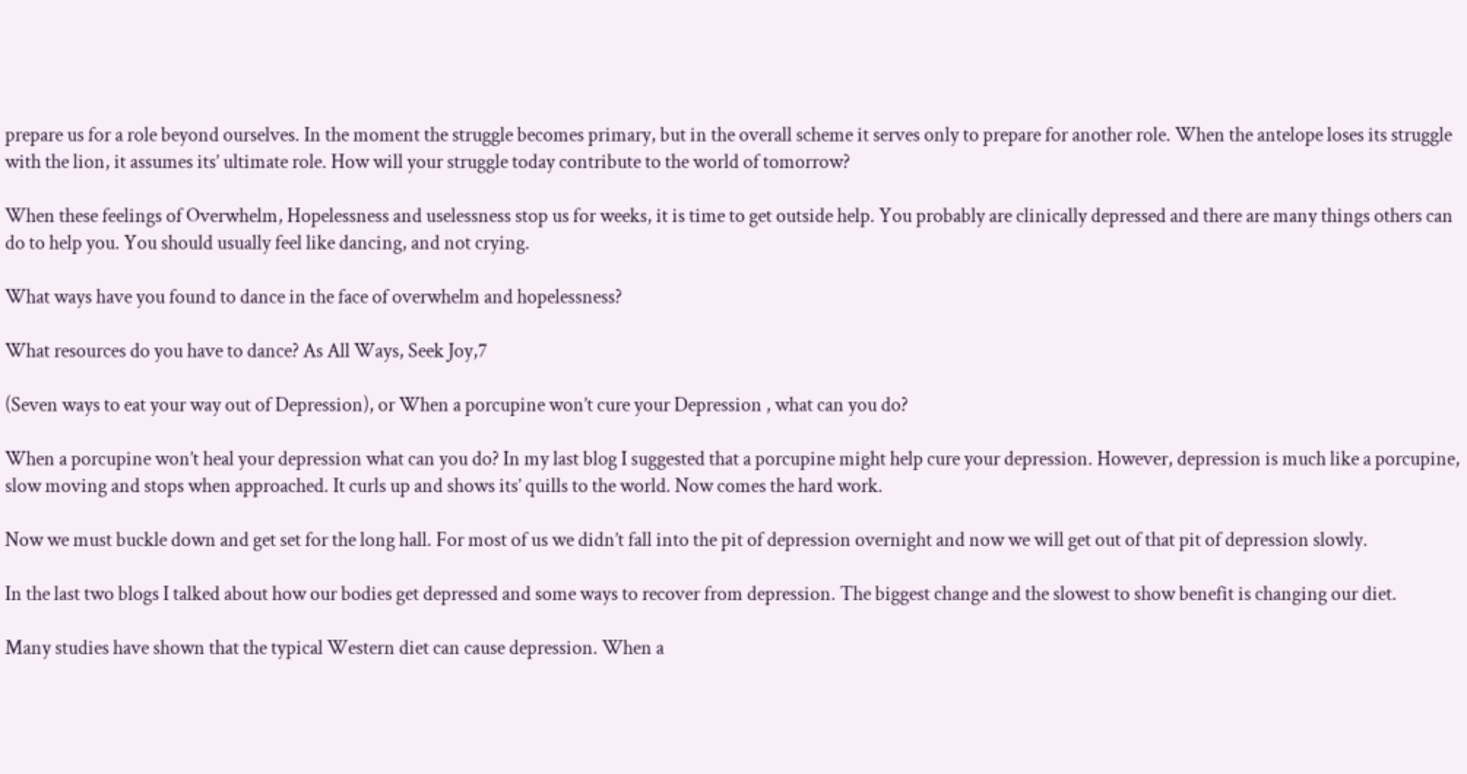prepare us for a role beyond ourselves. In the moment the struggle becomes primary, but in the overall scheme it serves only to prepare for another role. When the antelope loses its struggle with the lion, it assumes its’ ultimate role. How will your struggle today contribute to the world of tomorrow?

When these feelings of Overwhelm, Hopelessness and uselessness stop us for weeks, it is time to get outside help. You probably are clinically depressed and there are many things others can do to help you. You should usually feel like dancing, and not crying.

What ways have you found to dance in the face of overwhelm and hopelessness?

What resources do you have to dance? As All Ways, Seek Joy,7

(Seven ways to eat your way out of Depression), or When a porcupine won’t cure your Depression , what can you do?

When a porcupine won’t heal your depression what can you do? In my last blog I suggested that a porcupine might help cure your depression. However, depression is much like a porcupine, slow moving and stops when approached. It curls up and shows its’ quills to the world. Now comes the hard work.

Now we must buckle down and get set for the long hall. For most of us we didn’t fall into the pit of depression overnight and now we will get out of that pit of depression slowly.

In the last two blogs I talked about how our bodies get depressed and some ways to recover from depression. The biggest change and the slowest to show benefit is changing our diet.

Many studies have shown that the typical Western diet can cause depression. When a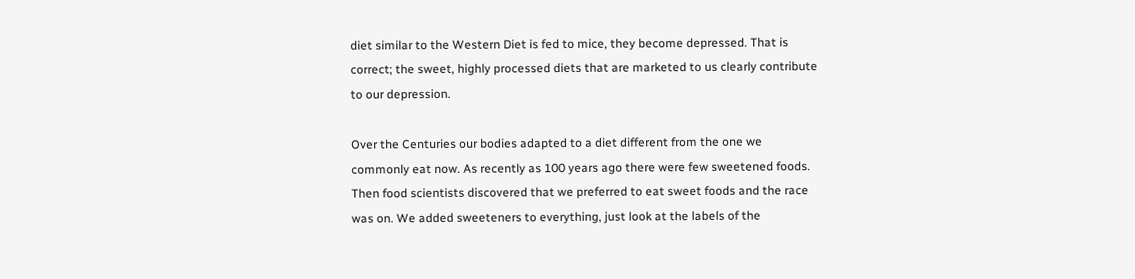diet similar to the Western Diet is fed to mice, they become depressed. That is correct; the sweet, highly processed diets that are marketed to us clearly contribute to our depression.

Over the Centuries our bodies adapted to a diet different from the one we commonly eat now. As recently as 100 years ago there were few sweetened foods. Then food scientists discovered that we preferred to eat sweet foods and the race was on. We added sweeteners to everything, just look at the labels of the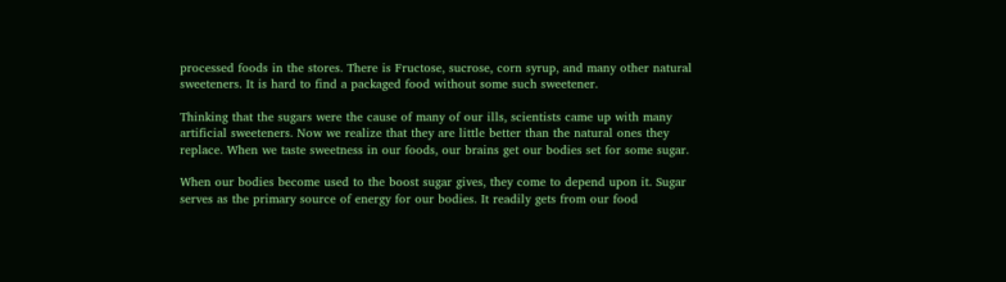processed foods in the stores. There is Fructose, sucrose, corn syrup, and many other natural sweeteners. It is hard to find a packaged food without some such sweetener.

Thinking that the sugars were the cause of many of our ills, scientists came up with many artificial sweeteners. Now we realize that they are little better than the natural ones they replace. When we taste sweetness in our foods, our brains get our bodies set for some sugar.

When our bodies become used to the boost sugar gives, they come to depend upon it. Sugar serves as the primary source of energy for our bodies. It readily gets from our food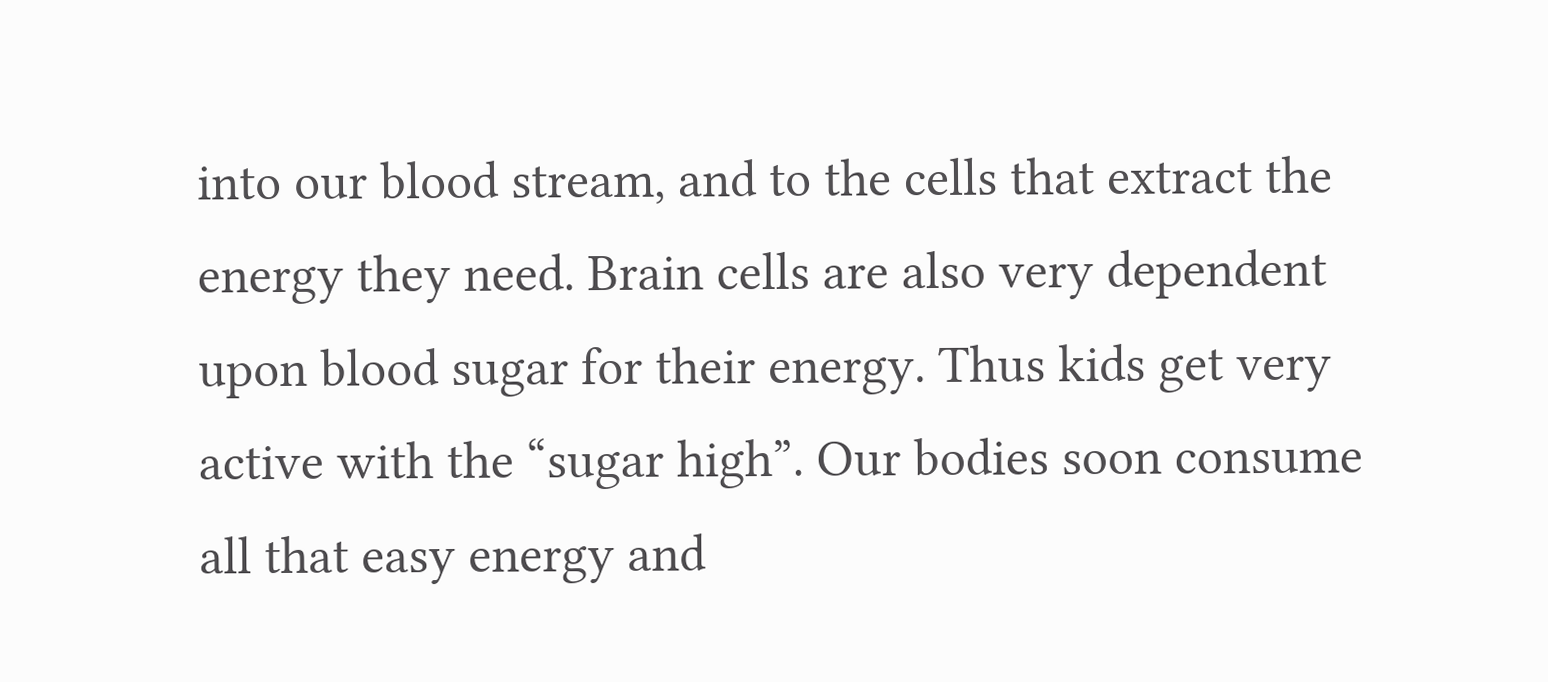into our blood stream, and to the cells that extract the energy they need. Brain cells are also very dependent upon blood sugar for their energy. Thus kids get very active with the “sugar high”. Our bodies soon consume all that easy energy and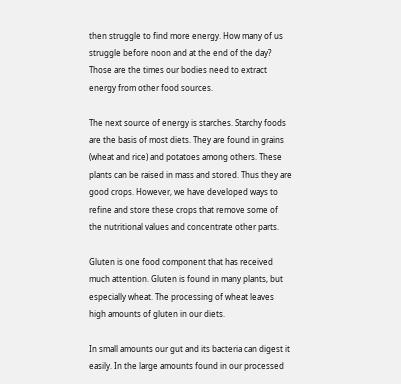then struggle to find more energy. How many of us struggle before noon and at the end of the day? Those are the times our bodies need to extract energy from other food sources.

The next source of energy is starches. Starchy foods are the basis of most diets. They are found in grains (wheat and rice) and potatoes among others. These plants can be raised in mass and stored. Thus they are good crops. However, we have developed ways to refine and store these crops that remove some of the nutritional values and concentrate other parts.

Gluten is one food component that has received much attention. Gluten is found in many plants, but especially wheat. The processing of wheat leaves high amounts of gluten in our diets.

In small amounts our gut and its bacteria can digest it easily. In the large amounts found in our processed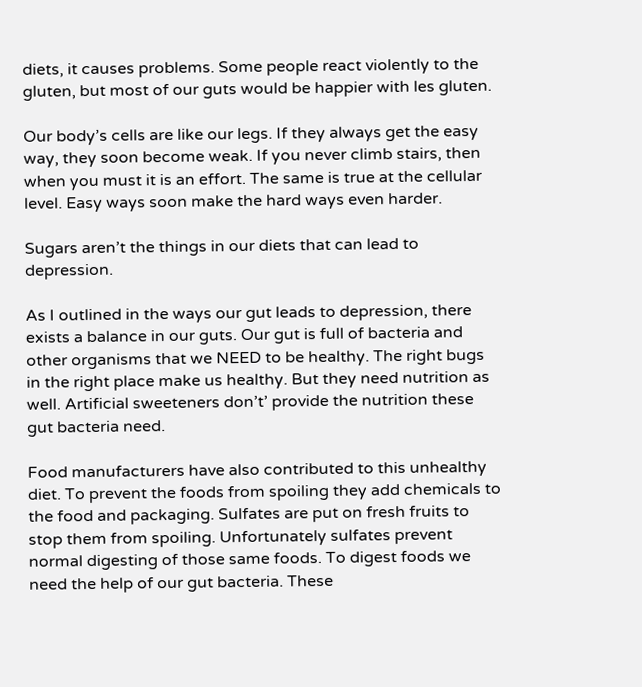diets, it causes problems. Some people react violently to the gluten, but most of our guts would be happier with les gluten.

Our body’s cells are like our legs. If they always get the easy way, they soon become weak. If you never climb stairs, then when you must it is an effort. The same is true at the cellular level. Easy ways soon make the hard ways even harder.

Sugars aren’t the things in our diets that can lead to depression.

As I outlined in the ways our gut leads to depression, there exists a balance in our guts. Our gut is full of bacteria and other organisms that we NEED to be healthy. The right bugs in the right place make us healthy. But they need nutrition as well. Artificial sweeteners don’t’ provide the nutrition these gut bacteria need.

Food manufacturers have also contributed to this unhealthy diet. To prevent the foods from spoiling they add chemicals to the food and packaging. Sulfates are put on fresh fruits to stop them from spoiling. Unfortunately sulfates prevent normal digesting of those same foods. To digest foods we need the help of our gut bacteria. These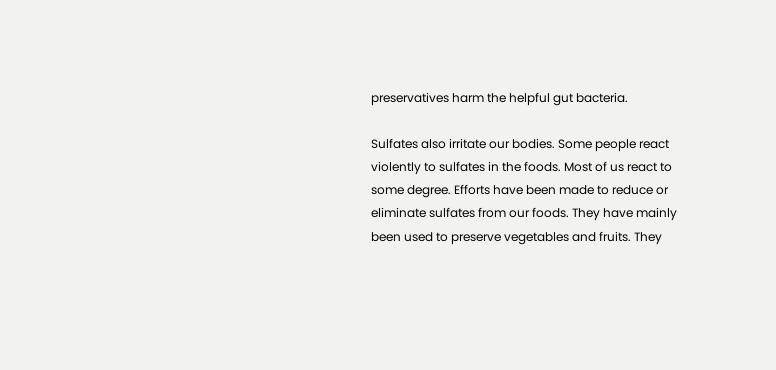preservatives harm the helpful gut bacteria.

Sulfates also irritate our bodies. Some people react violently to sulfates in the foods. Most of us react to some degree. Efforts have been made to reduce or eliminate sulfates from our foods. They have mainly been used to preserve vegetables and fruits. They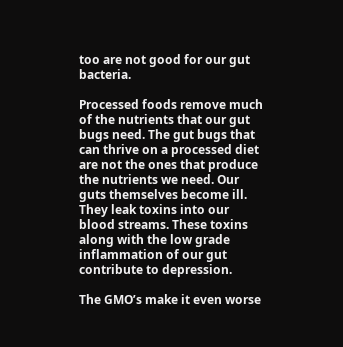too are not good for our gut bacteria.

Processed foods remove much of the nutrients that our gut bugs need. The gut bugs that can thrive on a processed diet are not the ones that produce the nutrients we need. Our guts themselves become ill. They leak toxins into our blood streams. These toxins along with the low grade inflammation of our gut contribute to depression.

The GMO’s make it even worse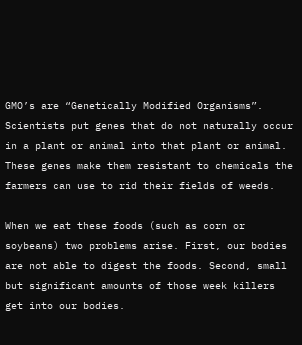GMO’s are “Genetically Modified Organisms”. Scientists put genes that do not naturally occur in a plant or animal into that plant or animal. These genes make them resistant to chemicals the farmers can use to rid their fields of weeds.

When we eat these foods (such as corn or soybeans) two problems arise. First, our bodies are not able to digest the foods. Second, small but significant amounts of those week killers get into our bodies.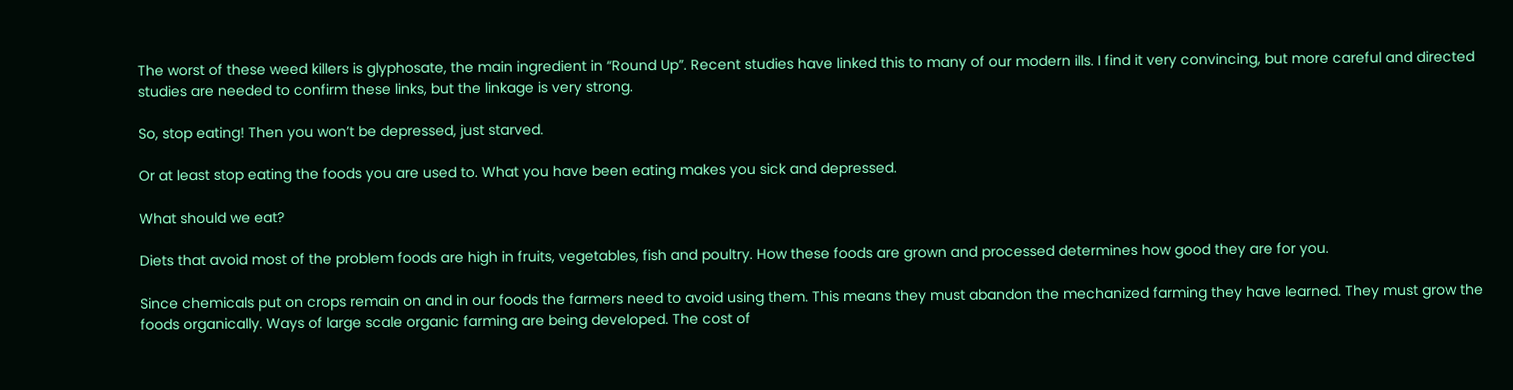The worst of these weed killers is glyphosate, the main ingredient in “Round Up”. Recent studies have linked this to many of our modern ills. I find it very convincing, but more careful and directed studies are needed to confirm these links, but the linkage is very strong.

So, stop eating! Then you won’t be depressed, just starved.

Or at least stop eating the foods you are used to. What you have been eating makes you sick and depressed.

What should we eat?

Diets that avoid most of the problem foods are high in fruits, vegetables, fish and poultry. How these foods are grown and processed determines how good they are for you.

Since chemicals put on crops remain on and in our foods the farmers need to avoid using them. This means they must abandon the mechanized farming they have learned. They must grow the foods organically. Ways of large scale organic farming are being developed. The cost of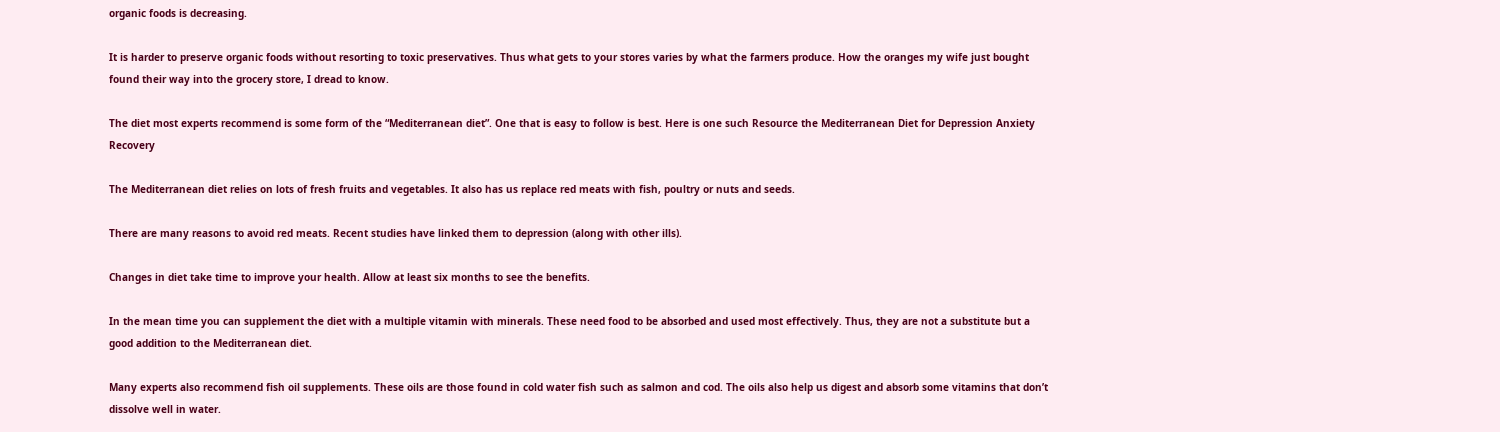organic foods is decreasing.

It is harder to preserve organic foods without resorting to toxic preservatives. Thus what gets to your stores varies by what the farmers produce. How the oranges my wife just bought found their way into the grocery store, I dread to know.

The diet most experts recommend is some form of the “Mediterranean diet”. One that is easy to follow is best. Here is one such Resource the Mediterranean Diet for Depression Anxiety Recovery

The Mediterranean diet relies on lots of fresh fruits and vegetables. It also has us replace red meats with fish, poultry or nuts and seeds.

There are many reasons to avoid red meats. Recent studies have linked them to depression (along with other ills).

Changes in diet take time to improve your health. Allow at least six months to see the benefits.

In the mean time you can supplement the diet with a multiple vitamin with minerals. These need food to be absorbed and used most effectively. Thus, they are not a substitute but a good addition to the Mediterranean diet.

Many experts also recommend fish oil supplements. These oils are those found in cold water fish such as salmon and cod. The oils also help us digest and absorb some vitamins that don’t dissolve well in water.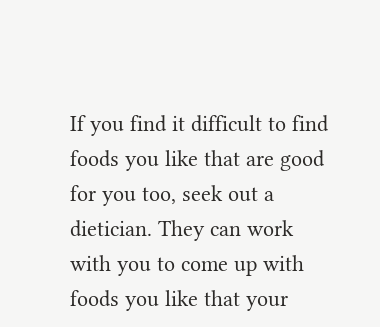If you find it difficult to find foods you like that are good for you too, seek out a dietician. They can work with you to come up with foods you like that your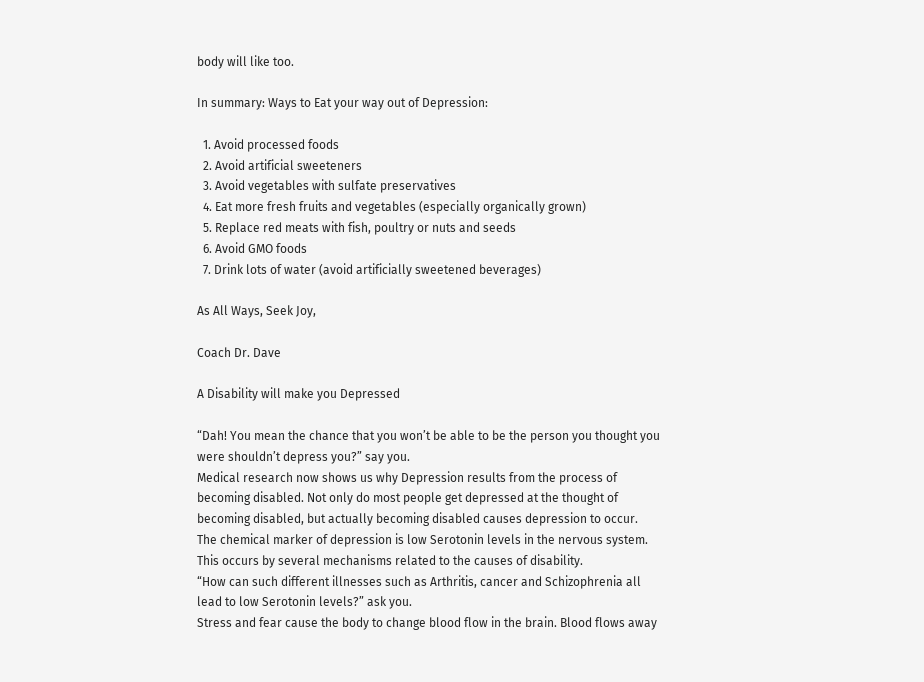body will like too.

In summary: Ways to Eat your way out of Depression:

  1. Avoid processed foods
  2. Avoid artificial sweeteners
  3. Avoid vegetables with sulfate preservatives
  4. Eat more fresh fruits and vegetables (especially organically grown)
  5. Replace red meats with fish, poultry or nuts and seeds
  6. Avoid GMO foods
  7. Drink lots of water (avoid artificially sweetened beverages)

As All Ways, Seek Joy,

Coach Dr. Dave

A Disability will make you Depressed

“Dah! You mean the chance that you won’t be able to be the person you thought you were shouldn’t depress you?” say you.
Medical research now shows us why Depression results from the process of becoming disabled. Not only do most people get depressed at the thought of becoming disabled, but actually becoming disabled causes depression to occur.
The chemical marker of depression is low Serotonin levels in the nervous system. This occurs by several mechanisms related to the causes of disability.
“How can such different illnesses such as Arthritis, cancer and Schizophrenia all lead to low Serotonin levels?” ask you.
Stress and fear cause the body to change blood flow in the brain. Blood flows away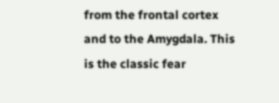from the frontal cortex and to the Amygdala. This is the classic fear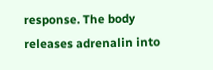response. The body releases adrenalin into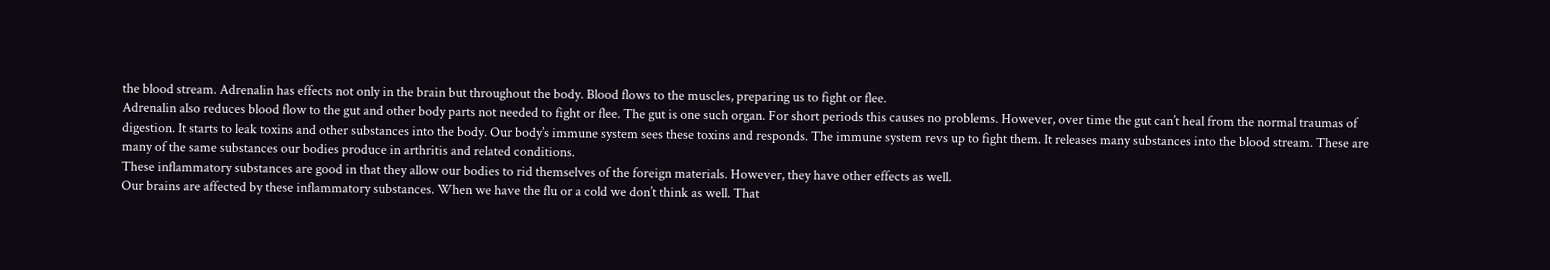the blood stream. Adrenalin has effects not only in the brain but throughout the body. Blood flows to the muscles, preparing us to fight or flee.
Adrenalin also reduces blood flow to the gut and other body parts not needed to fight or flee. The gut is one such organ. For short periods this causes no problems. However, over time the gut can’t heal from the normal traumas of digestion. It starts to leak toxins and other substances into the body. Our body’s immune system sees these toxins and responds. The immune system revs up to fight them. It releases many substances into the blood stream. These are many of the same substances our bodies produce in arthritis and related conditions.
These inflammatory substances are good in that they allow our bodies to rid themselves of the foreign materials. However, they have other effects as well.
Our brains are affected by these inflammatory substances. When we have the flu or a cold we don’t think as well. That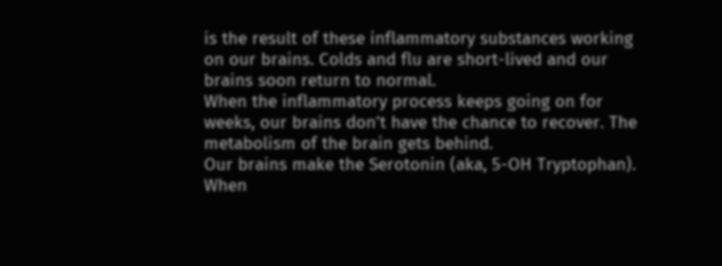is the result of these inflammatory substances working on our brains. Colds and flu are short-lived and our brains soon return to normal.
When the inflammatory process keeps going on for weeks, our brains don’t have the chance to recover. The metabolism of the brain gets behind.
Our brains make the Serotonin (aka, 5-OH Tryptophan). When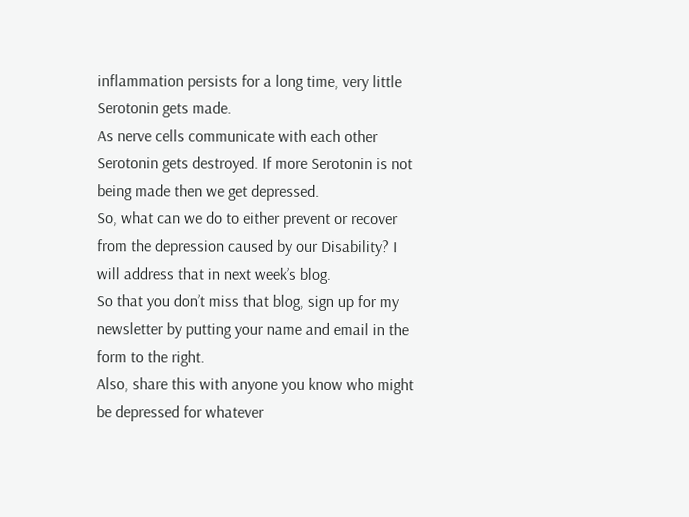inflammation persists for a long time, very little Serotonin gets made.
As nerve cells communicate with each other Serotonin gets destroyed. If more Serotonin is not being made then we get depressed.
So, what can we do to either prevent or recover from the depression caused by our Disability? I will address that in next week’s blog.
So that you don’t miss that blog, sign up for my newsletter by putting your name and email in the form to the right.
Also, share this with anyone you know who might be depressed for whatever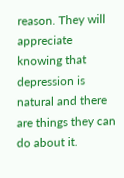reason. They will appreciate knowing that depression is natural and there are things they can do about it.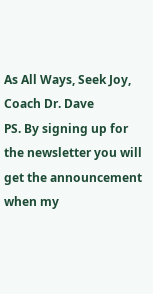As All Ways, Seek Joy,
Coach Dr. Dave
PS. By signing up for the newsletter you will get the announcement when my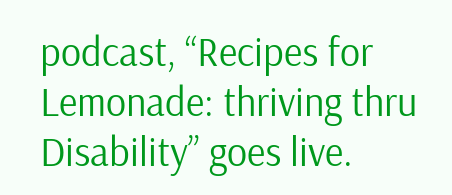podcast, “Recipes for Lemonade: thriving thru Disability” goes live.